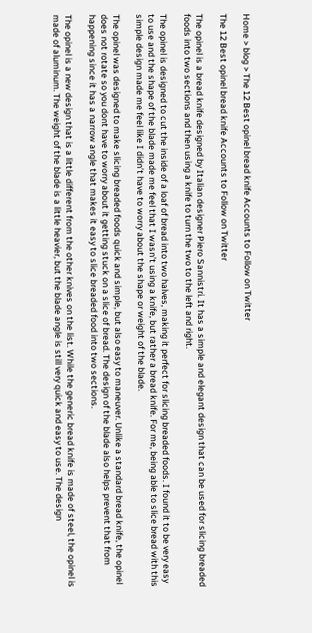Home > blog > The 12 Best opinel bread knife Accounts to Follow on Twitter

The 12 Best opinel bread knife Accounts to Follow on Twitter

The opinel is a bread knife designed by Italian designer Piero Sannistri. It has a simple and elegant design that can be used for slicing breaded foods into two sections and then using a knife to turn the two to the left and right.

The opinel is designed to cut the inside of a loaf of bread into two halves, making it perfect for slicing breaded foods. I found it to be very easy to use and the shape of the blade made me feel that I wasn’t using a knife, but rather a bread knife. For me, being able to slice bread with this simple design made me feel like I didn’t have to worry about the shape or weight of the blade.

The opinel was designed to make slicing breaded foods quick and simple, but also easy to maneuver. Unlike a standard bread knife, the opinel does not rotate so you dont have to worry about it getting stuck on a slice of bread. The design of the blade also helps prevent that from happening since it has a narrow angle that makes it easy to slice breaded food into two sections.

The opinel is a new design that is a little different from the other knives on the list. While the generic bread knife is made of steel, the opinel is made of aluminum. The weight of the blade is a little heavier, but the blade angle is still very quick and easy to use. The design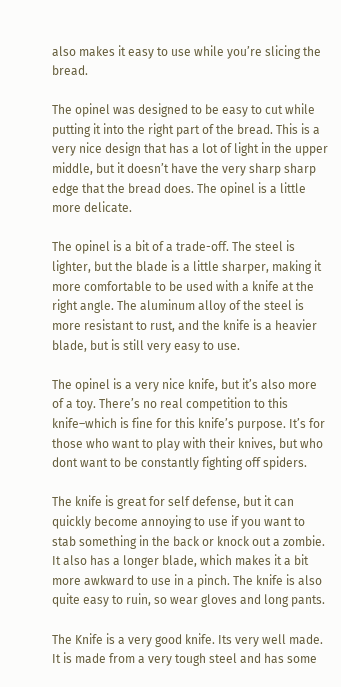also makes it easy to use while you’re slicing the bread.

The opinel was designed to be easy to cut while putting it into the right part of the bread. This is a very nice design that has a lot of light in the upper middle, but it doesn’t have the very sharp sharp edge that the bread does. The opinel is a little more delicate.

The opinel is a bit of a trade-off. The steel is lighter, but the blade is a little sharper, making it more comfortable to be used with a knife at the right angle. The aluminum alloy of the steel is more resistant to rust, and the knife is a heavier blade, but is still very easy to use.

The opinel is a very nice knife, but it’s also more of a toy. There’s no real competition to this knife–which is fine for this knife’s purpose. It’s for those who want to play with their knives, but who dont want to be constantly fighting off spiders.

The knife is great for self defense, but it can quickly become annoying to use if you want to stab something in the back or knock out a zombie. It also has a longer blade, which makes it a bit more awkward to use in a pinch. The knife is also quite easy to ruin, so wear gloves and long pants.

The Knife is a very good knife. Its very well made. It is made from a very tough steel and has some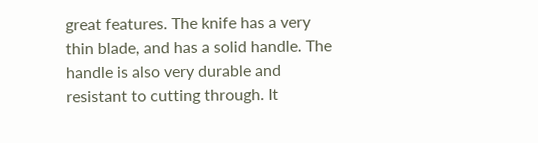great features. The knife has a very thin blade, and has a solid handle. The handle is also very durable and resistant to cutting through. It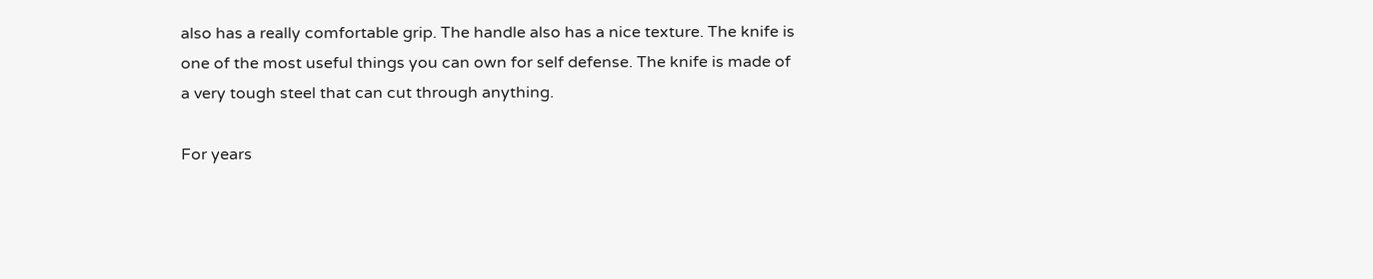also has a really comfortable grip. The handle also has a nice texture. The knife is one of the most useful things you can own for self defense. The knife is made of a very tough steel that can cut through anything.

For years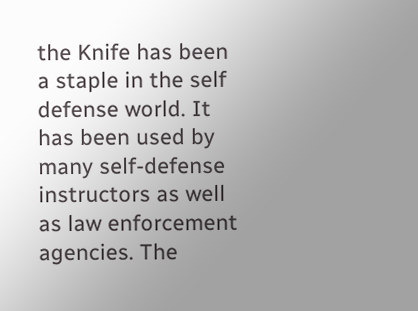the Knife has been a staple in the self defense world. It has been used by many self-defense instructors as well as law enforcement agencies. The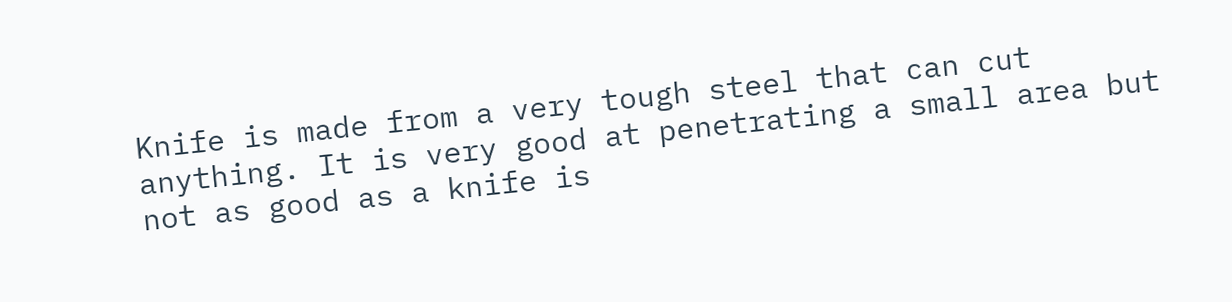Knife is made from a very tough steel that can cut anything. It is very good at penetrating a small area but not as good as a knife is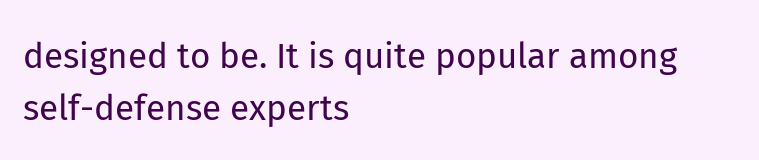designed to be. It is quite popular among self-defense experts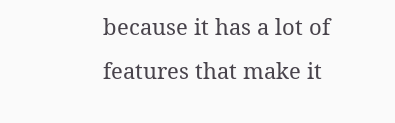because it has a lot of features that make it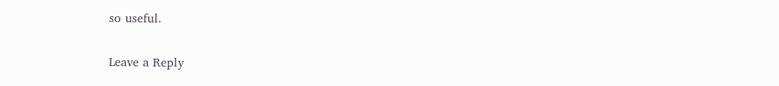so useful.

Leave a Reply